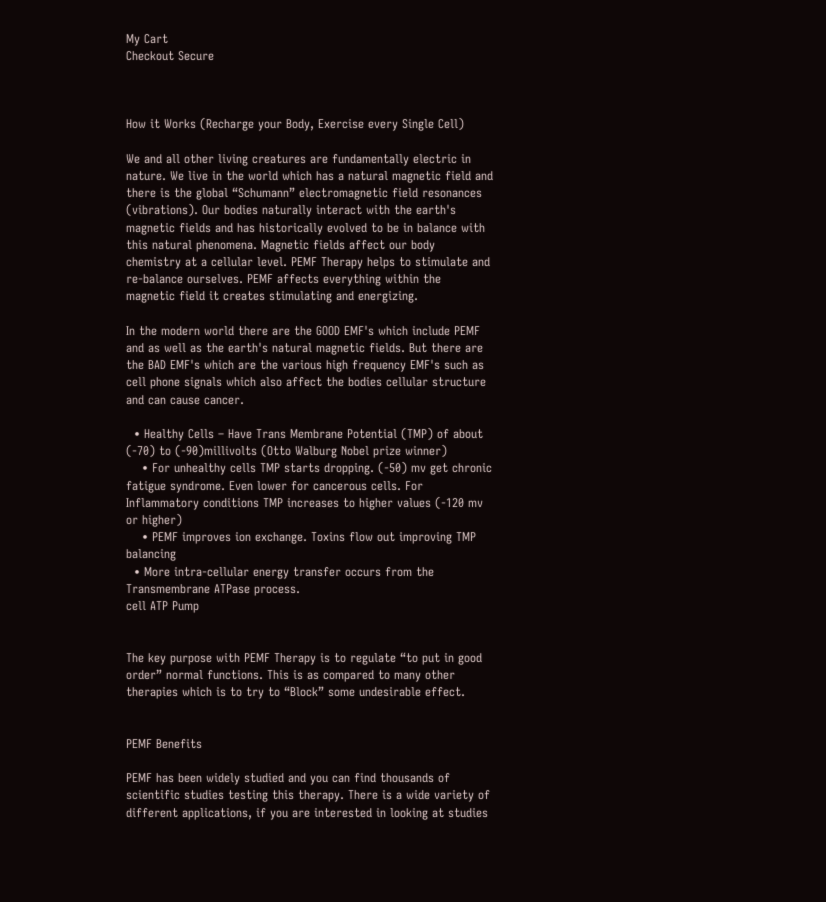My Cart
Checkout Secure



How it Works (Recharge your Body, Exercise every Single Cell)

We and all other living creatures are fundamentally electric in nature. We live in the world which has a natural magnetic field and there is the global “Schumann” electromagnetic field resonances (vibrations). Our bodies naturally interact with the earth's magnetic fields and has historically evolved to be in balance with this natural phenomena. Magnetic fields affect our body chemistry at a cellular level. PEMF Therapy helps to stimulate and re-balance ourselves. PEMF affects everything within the magnetic field it creates stimulating and energizing.

In the modern world there are the GOOD EMF's which include PEMF and as well as the earth's natural magnetic fields. But there are the BAD EMF's which are the various high frequency EMF's such as cell phone signals which also affect the bodies cellular structure and can cause cancer.

  • Healthy Cells – Have Trans Membrane Potential (TMP) of about (-70) to (-90)millivolts (Otto Walburg Nobel prize winner)
    • For unhealthy cells TMP starts dropping. (-50) mv get chronic fatigue syndrome. Even lower for cancerous cells. For Inflammatory conditions TMP increases to higher values (-120 mv or higher)
    • PEMF improves ion exchange. Toxins flow out improving TMP balancing
  • More intra-cellular energy transfer occurs from the Transmembrane ATPase process.
cell ATP Pump


The key purpose with PEMF Therapy is to regulate “to put in good order” normal functions. This is as compared to many other therapies which is to try to “Block” some undesirable effect.


PEMF Benefits

PEMF has been widely studied and you can find thousands of scientific studies testing this therapy. There is a wide variety of different applications, if you are interested in looking at studies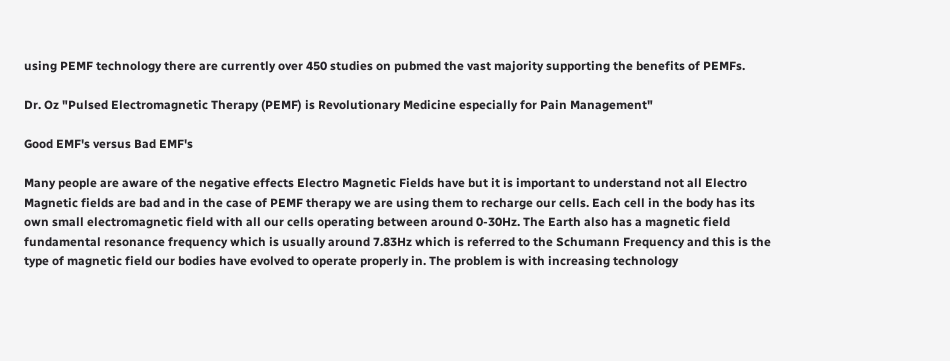using PEMF technology there are currently over 450 studies on pubmed the vast majority supporting the benefits of PEMFs.

Dr. Oz "Pulsed Electromagnetic Therapy (PEMF) is Revolutionary Medicine especially for Pain Management"

Good EMF's versus Bad EMF's

Many people are aware of the negative effects Electro Magnetic Fields have but it is important to understand not all Electro Magnetic fields are bad and in the case of PEMF therapy we are using them to recharge our cells. Each cell in the body has its own small electromagnetic field with all our cells operating between around 0-30Hz. The Earth also has a magnetic field fundamental resonance frequency which is usually around 7.83Hz which is referred to the Schumann Frequency and this is the type of magnetic field our bodies have evolved to operate properly in. The problem is with increasing technology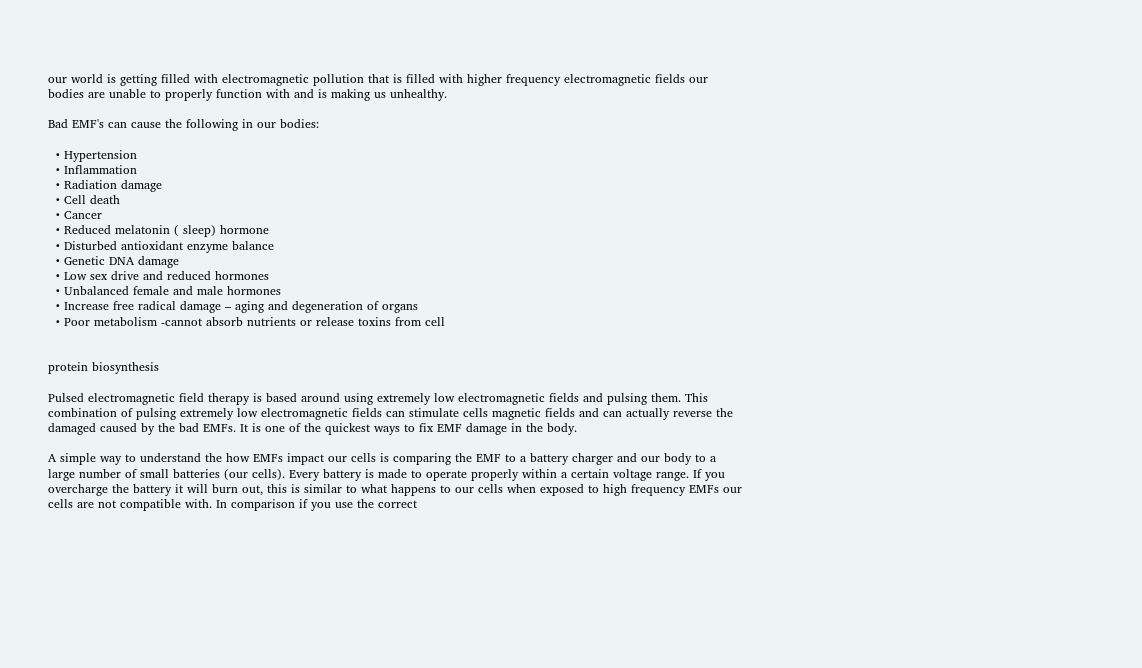our world is getting filled with electromagnetic pollution that is filled with higher frequency electromagnetic fields our bodies are unable to properly function with and is making us unhealthy.

Bad EMF's can cause the following in our bodies:

  • Hypertension
  • Inflammation
  • Radiation damage
  • Cell death
  • Cancer
  • Reduced melatonin ( sleep) hormone
  • Disturbed antioxidant enzyme balance
  • Genetic DNA damage
  • Low sex drive and reduced hormones
  • Unbalanced female and male hormones
  • Increase free radical damage – aging and degeneration of organs
  • Poor metabolism -cannot absorb nutrients or release toxins from cell


protein biosynthesis

Pulsed electromagnetic field therapy is based around using extremely low electromagnetic fields and pulsing them. This combination of pulsing extremely low electromagnetic fields can stimulate cells magnetic fields and can actually reverse the damaged caused by the bad EMFs. It is one of the quickest ways to fix EMF damage in the body.

A simple way to understand the how EMFs impact our cells is comparing the EMF to a battery charger and our body to a large number of small batteries (our cells). Every battery is made to operate properly within a certain voltage range. If you overcharge the battery it will burn out, this is similar to what happens to our cells when exposed to high frequency EMFs our cells are not compatible with. In comparison if you use the correct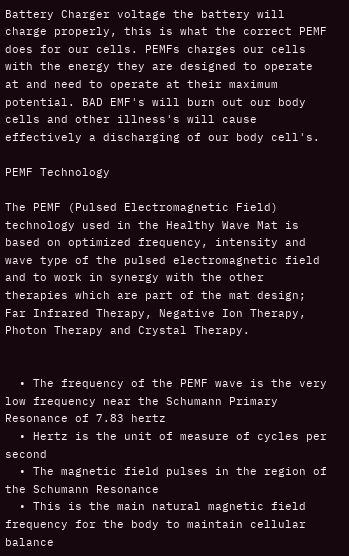Battery Charger voltage the battery will charge properly, this is what the correct PEMF does for our cells. PEMFs charges our cells with the energy they are designed to operate at and need to operate at their maximum potential. BAD EMF's will burn out our body cells and other illness's will cause effectively a discharging of our body cell's.

PEMF Technology

The PEMF (Pulsed Electromagnetic Field) technology used in the Healthy Wave Mat is based on optimized frequency, intensity and wave type of the pulsed electromagnetic field and to work in synergy with the other therapies which are part of the mat design; Far Infrared Therapy, Negative Ion Therapy, Photon Therapy and Crystal Therapy.


  • The frequency of the PEMF wave is the very low frequency near the Schumann Primary Resonance of 7.83 hertz
  • Hertz is the unit of measure of cycles per second
  • The magnetic field pulses in the region of the Schumann Resonance
  • This is the main natural magnetic field frequency for the body to maintain cellular balance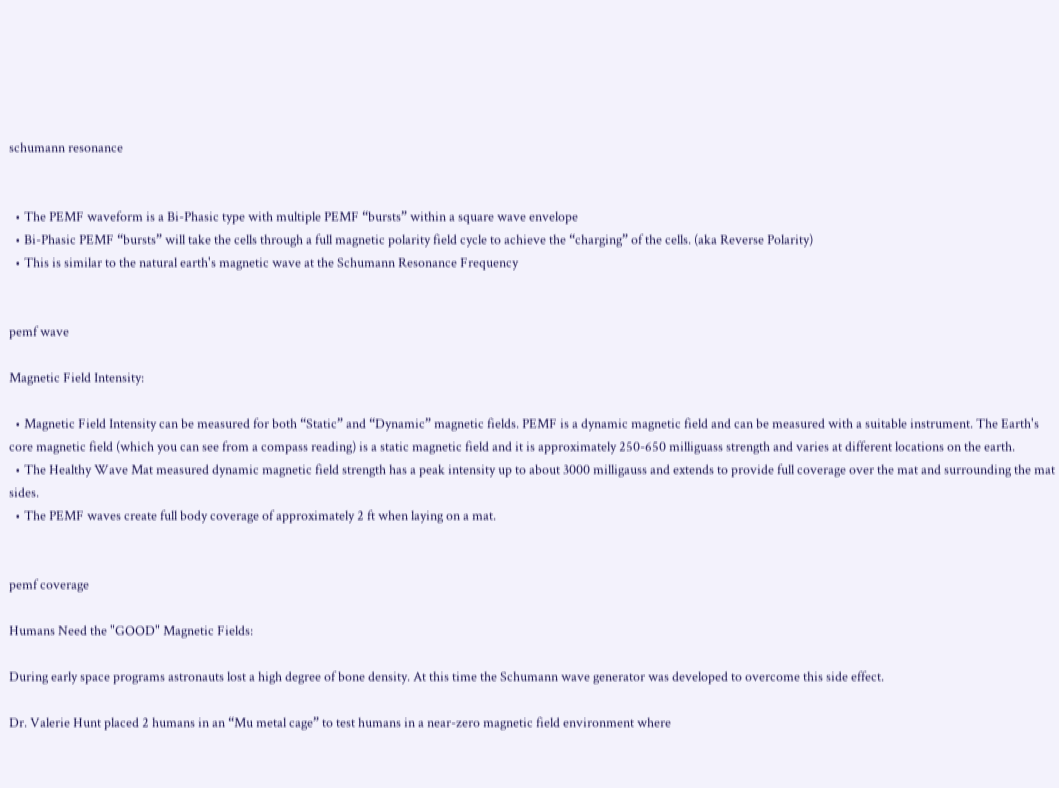schumann resonance


  • The PEMF waveform is a Bi-Phasic type with multiple PEMF “bursts” within a square wave envelope
  • Bi-Phasic PEMF “bursts” will take the cells through a full magnetic polarity field cycle to achieve the “charging” of the cells. (aka Reverse Polarity)
  • This is similar to the natural earth's magnetic wave at the Schumann Resonance Frequency


pemf wave

Magnetic Field Intensity:

  • Magnetic Field Intensity can be measured for both “Static” and “Dynamic” magnetic fields. PEMF is a dynamic magnetic field and can be measured with a suitable instrument. The Earth's core magnetic field (which you can see from a compass reading) is a static magnetic field and it is approximately 250-650 milliguass strength and varies at different locations on the earth.
  • The Healthy Wave Mat measured dynamic magnetic field strength has a peak intensity up to about 3000 milligauss and extends to provide full coverage over the mat and surrounding the mat sides.
  • The PEMF waves create full body coverage of approximately 2 ft when laying on a mat.


pemf coverage

Humans Need the "GOOD" Magnetic Fields:

During early space programs astronauts lost a high degree of bone density. At this time the Schumann wave generator was developed to overcome this side effect.

Dr. Valerie Hunt placed 2 humans in an “Mu metal cage” to test humans in a near-zero magnetic field environment where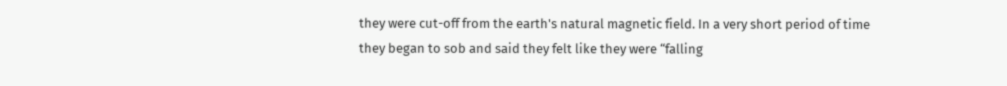they were cut-off from the earth's natural magnetic field. In a very short period of time they began to sob and said they felt like they were “falling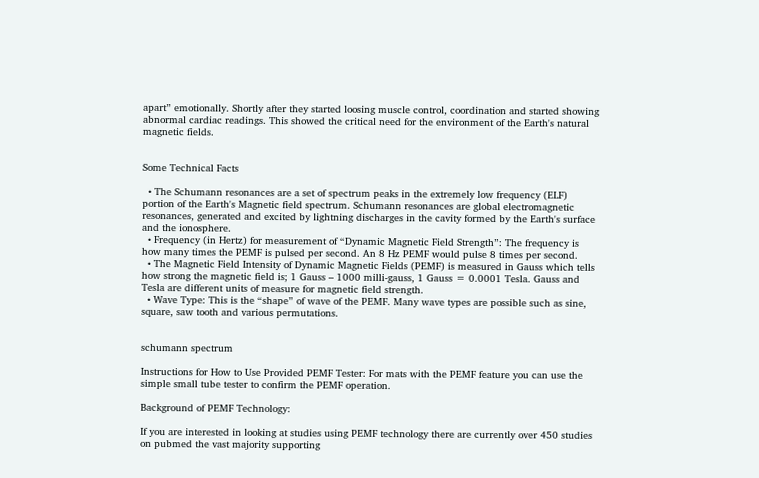apart” emotionally. Shortly after they started loosing muscle control, coordination and started showing abnormal cardiac readings. This showed the critical need for the environment of the Earth's natural magnetic fields.


Some Technical Facts

  • The Schumann resonances are a set of spectrum peaks in the extremely low frequency (ELF) portion of the Earth's Magnetic field spectrum. Schumann resonances are global electromagnetic resonances, generated and excited by lightning discharges in the cavity formed by the Earth's surface and the ionosphere.
  • Frequency (in Hertz) for measurement of “Dynamic Magnetic Field Strength”: The frequency is how many times the PEMF is pulsed per second. An 8 Hz PEMF would pulse 8 times per second.
  • The Magnetic Field Intensity of Dynamic Magnetic Fields (PEMF) is measured in Gauss which tells how strong the magnetic field is; 1 Gauss – 1000 milli-gauss, 1 Gauss = 0.0001 Tesla. Gauss and Tesla are different units of measure for magnetic field strength.
  • Wave Type: This is the “shape” of wave of the PEMF. Many wave types are possible such as sine, square, saw tooth and various permutations.


schumann spectrum

Instructions for How to Use Provided PEMF Tester: For mats with the PEMF feature you can use the simple small tube tester to confirm the PEMF operation.

Background of PEMF Technology:

If you are interested in looking at studies using PEMF technology there are currently over 450 studies on pubmed the vast majority supporting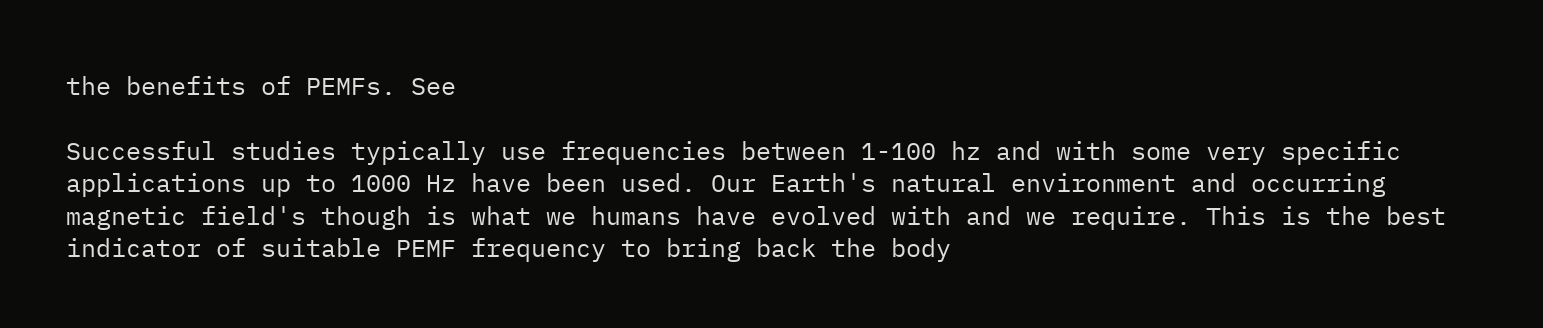the benefits of PEMFs. See

Successful studies typically use frequencies between 1-100 hz and with some very specific applications up to 1000 Hz have been used. Our Earth's natural environment and occurring magnetic field's though is what we humans have evolved with and we require. This is the best indicator of suitable PEMF frequency to bring back the body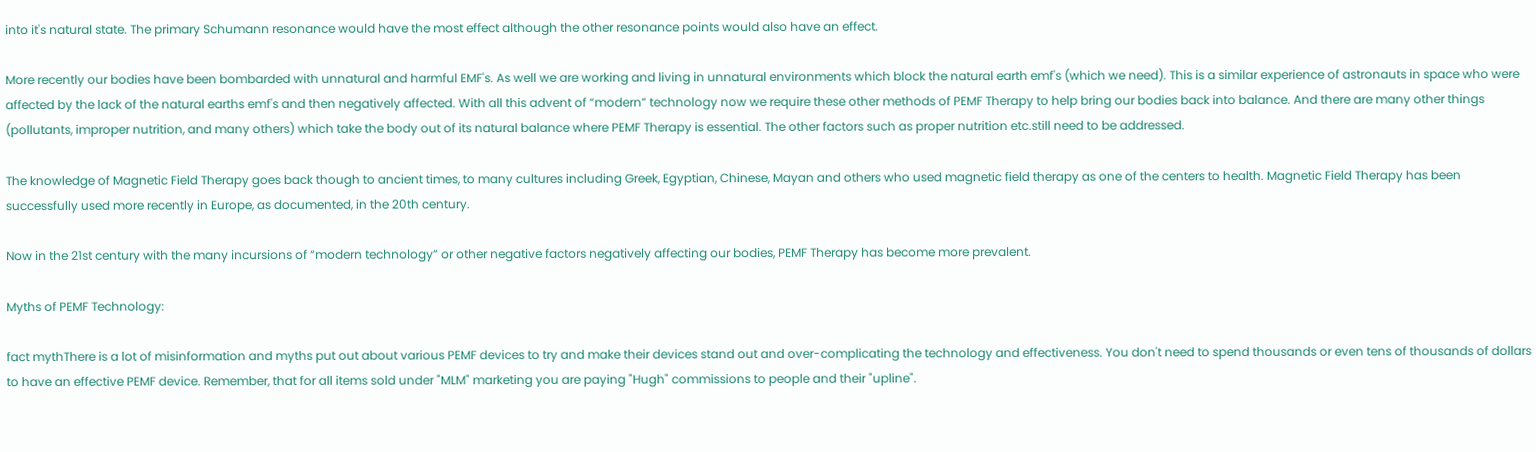into it's natural state. The primary Schumann resonance would have the most effect although the other resonance points would also have an effect.

More recently our bodies have been bombarded with unnatural and harmful EMF's. As well we are working and living in unnatural environments which block the natural earth emf's (which we need). This is a similar experience of astronauts in space who were affected by the lack of the natural earths emf's and then negatively affected. With all this advent of “modern” technology now we require these other methods of PEMF Therapy to help bring our bodies back into balance. And there are many other things (pollutants, improper nutrition, and many others) which take the body out of its natural balance where PEMF Therapy is essential. The other factors such as proper nutrition etc.still need to be addressed.

The knowledge of Magnetic Field Therapy goes back though to ancient times, to many cultures including Greek, Egyptian, Chinese, Mayan and others who used magnetic field therapy as one of the centers to health. Magnetic Field Therapy has been successfully used more recently in Europe, as documented, in the 20th century.

Now in the 21st century with the many incursions of “modern technology” or other negative factors negatively affecting our bodies, PEMF Therapy has become more prevalent.

Myths of PEMF Technology:

fact mythThere is a lot of misinformation and myths put out about various PEMF devices to try and make their devices stand out and over-complicating the technology and effectiveness. You don't need to spend thousands or even tens of thousands of dollars to have an effective PEMF device. Remember, that for all items sold under "MLM" marketing you are paying "Hugh" commissions to people and their "upline".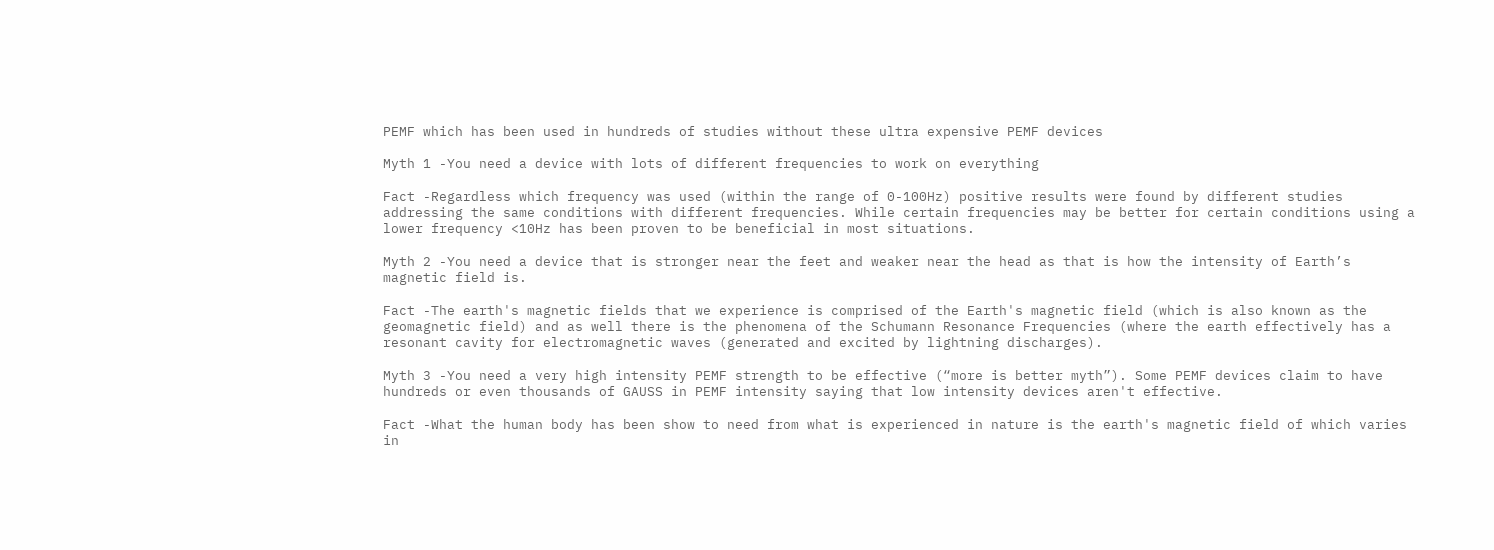PEMF which has been used in hundreds of studies without these ultra expensive PEMF devices

Myth 1 -You need a device with lots of different frequencies to work on everything

Fact -Regardless which frequency was used (within the range of 0-100Hz) positive results were found by different studies addressing the same conditions with different frequencies. While certain frequencies may be better for certain conditions using a lower frequency <10Hz has been proven to be beneficial in most situations.

Myth 2 -You need a device that is stronger near the feet and weaker near the head as that is how the intensity of Earth’s magnetic field is.

Fact -The earth's magnetic fields that we experience is comprised of the Earth's magnetic field (which is also known as the geomagnetic field) and as well there is the phenomena of the Schumann Resonance Frequencies (where the earth effectively has a resonant cavity for electromagnetic waves (generated and excited by lightning discharges).

Myth 3 -You need a very high intensity PEMF strength to be effective (“more is better myth”). Some PEMF devices claim to have hundreds or even thousands of GAUSS in PEMF intensity saying that low intensity devices aren't effective.

Fact -What the human body has been show to need from what is experienced in nature is the earth's magnetic field of which varies in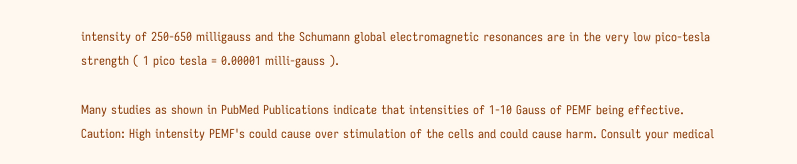intensity of 250-650 milligauss and the Schumann global electromagnetic resonances are in the very low pico-tesla strength ( 1 pico tesla = 0.00001 milli-gauss ).

Many studies as shown in PubMed Publications indicate that intensities of 1-10 Gauss of PEMF being effective.
Caution: High intensity PEMF's could cause over stimulation of the cells and could cause harm. Consult your medical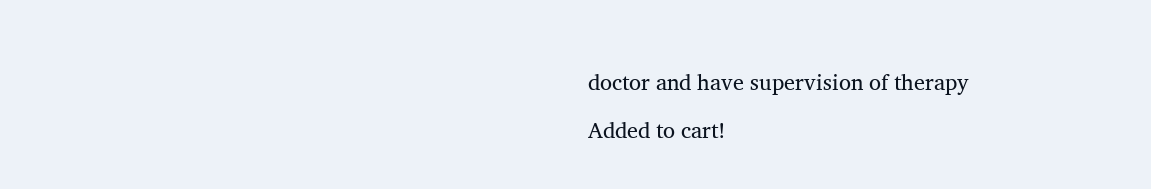doctor and have supervision of therapy

Added to cart!